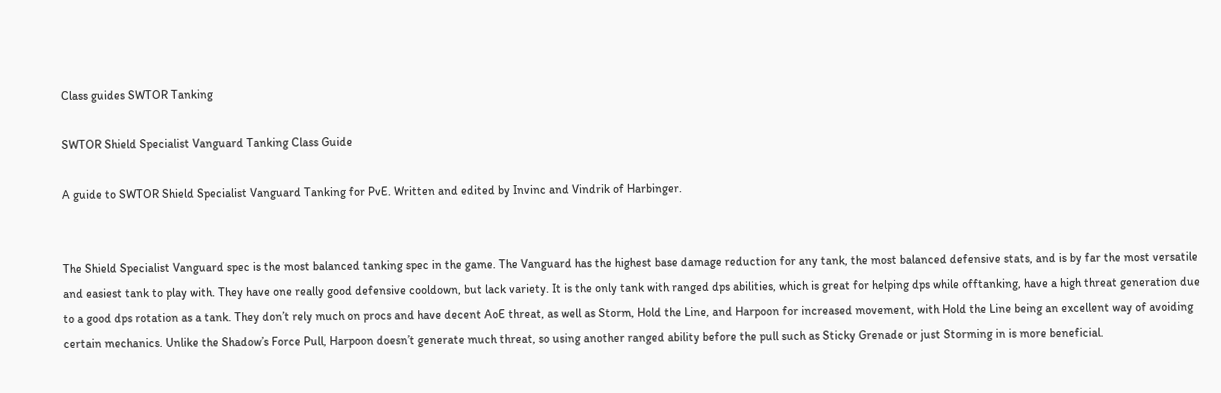Class guides SWTOR Tanking

SWTOR Shield Specialist Vanguard Tanking Class Guide

A guide to SWTOR Shield Specialist Vanguard Tanking for PvE. Written and edited by Invinc and Vindrik of Harbinger.


The Shield Specialist Vanguard spec is the most balanced tanking spec in the game. The Vanguard has the highest base damage reduction for any tank, the most balanced defensive stats, and is by far the most versatile and easiest tank to play with. They have one really good defensive cooldown, but lack variety. It is the only tank with ranged dps abilities, which is great for helping dps while offtanking, have a high threat generation due to a good dps rotation as a tank. They don’t rely much on procs and have decent AoE threat, as well as Storm, Hold the Line, and Harpoon for increased movement, with Hold the Line being an excellent way of avoiding certain mechanics. Unlike the Shadow’s Force Pull, Harpoon doesn’t generate much threat, so using another ranged ability before the pull such as Sticky Grenade or just Storming in is more beneficial.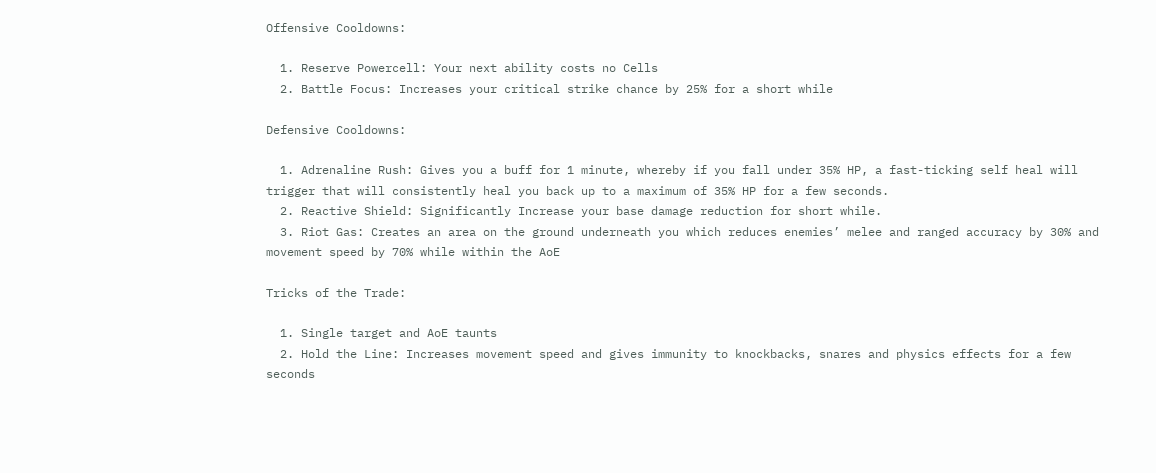Offensive Cooldowns:

  1. Reserve Powercell: Your next ability costs no Cells
  2. Battle Focus: Increases your critical strike chance by 25% for a short while

Defensive Cooldowns:

  1. Adrenaline Rush: Gives you a buff for 1 minute, whereby if you fall under 35% HP, a fast-ticking self heal will trigger that will consistently heal you back up to a maximum of 35% HP for a few seconds.
  2. Reactive Shield: Significantly Increase your base damage reduction for short while.
  3. Riot Gas: Creates an area on the ground underneath you which reduces enemies’ melee and ranged accuracy by 30% and movement speed by 70% while within the AoE

Tricks of the Trade:

  1. Single target and AoE taunts
  2. Hold the Line: Increases movement speed and gives immunity to knockbacks, snares and physics effects for a few seconds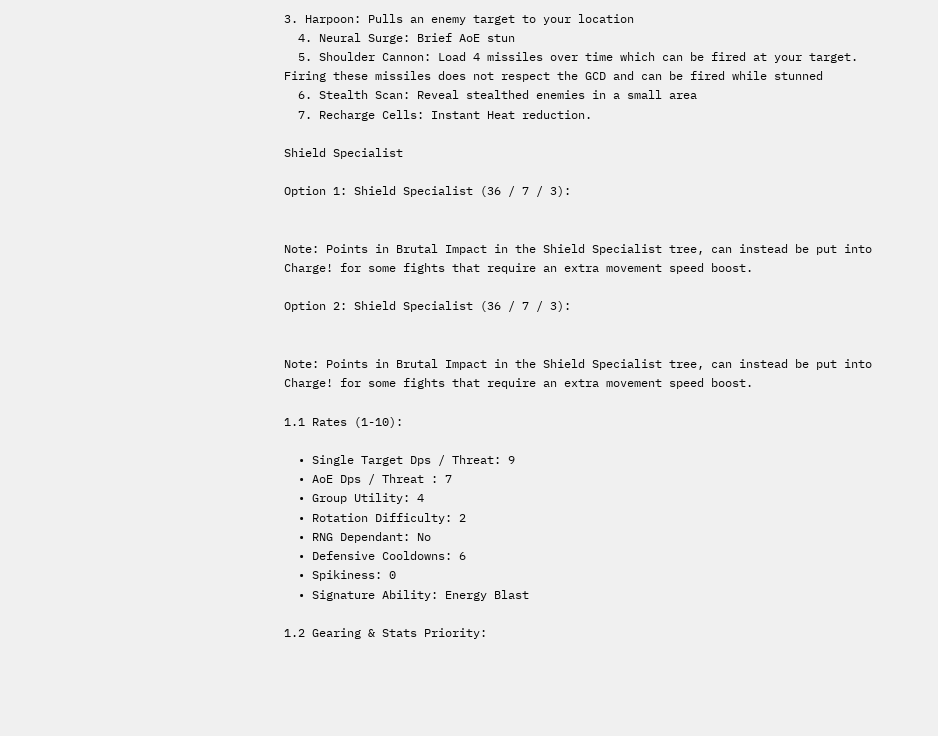3. Harpoon: Pulls an enemy target to your location
  4. Neural Surge: Brief AoE stun
  5. Shoulder Cannon: Load 4 missiles over time which can be fired at your target. Firing these missiles does not respect the GCD and can be fired while stunned
  6. Stealth Scan: Reveal stealthed enemies in a small area
  7. Recharge Cells: Instant Heat reduction.

Shield Specialist

Option 1: Shield Specialist (36 / 7 / 3):


Note: Points in Brutal Impact in the Shield Specialist tree, can instead be put into Charge! for some fights that require an extra movement speed boost.

Option 2: Shield Specialist (36 / 7 / 3):


Note: Points in Brutal Impact in the Shield Specialist tree, can instead be put into Charge! for some fights that require an extra movement speed boost.

1.1 Rates (1-10):

  • Single Target Dps / Threat: 9
  • AoE Dps / Threat : 7
  • Group Utility: 4
  • Rotation Difficulty: 2
  • RNG Dependant: No
  • Defensive Cooldowns: 6
  • Spikiness: 0
  • Signature Ability: Energy Blast

1.2 Gearing & Stats Priority: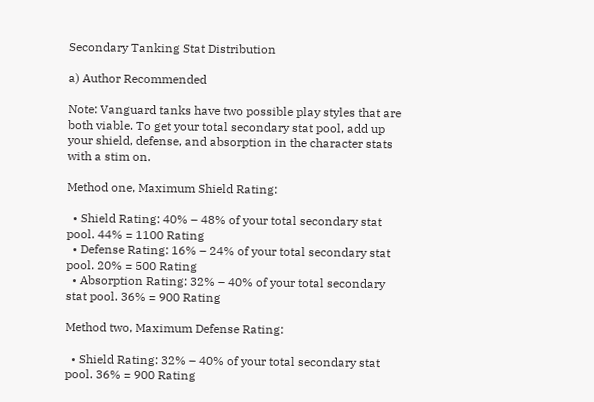Secondary Tanking Stat Distribution

a) Author Recommended

Note: Vanguard tanks have two possible play styles that are both viable. To get your total secondary stat pool, add up your shield, defense, and absorption in the character stats with a stim on.

Method one, Maximum Shield Rating:

  • Shield Rating: 40% – 48% of your total secondary stat pool. 44% = 1100 Rating
  • Defense Rating: 16% – 24% of your total secondary stat pool. 20% = 500 Rating
  • Absorption Rating: 32% – 40% of your total secondary stat pool. 36% = 900 Rating

Method two, Maximum Defense Rating:

  • Shield Rating: 32% – 40% of your total secondary stat pool. 36% = 900 Rating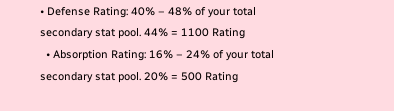• Defense Rating: 40% – 48% of your total secondary stat pool. 44% = 1100 Rating
  • Absorption Rating: 16% – 24% of your total secondary stat pool. 20% = 500 Rating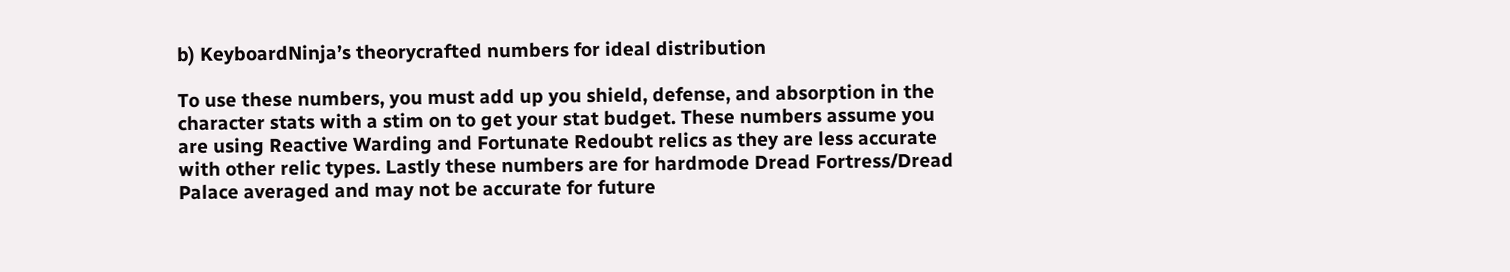b) KeyboardNinja’s theorycrafted numbers for ideal distribution

To use these numbers, you must add up you shield, defense, and absorption in the character stats with a stim on to get your stat budget. These numbers assume you are using Reactive Warding and Fortunate Redoubt relics as they are less accurate with other relic types. Lastly these numbers are for hardmode Dread Fortress/Dread Palace averaged and may not be accurate for future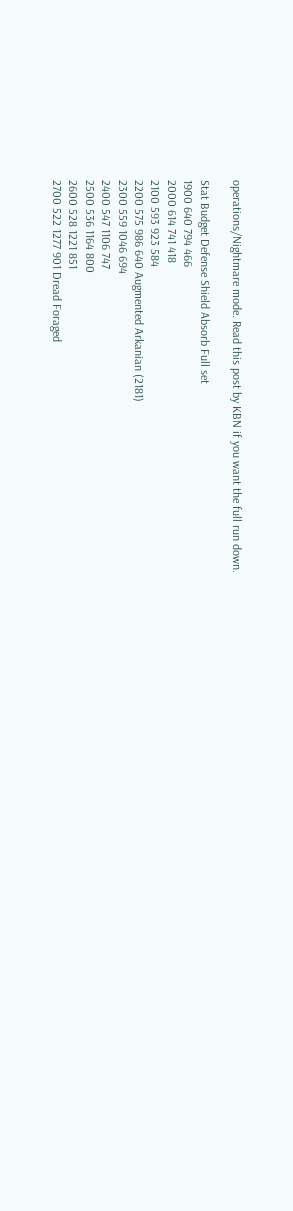operations/Nightmare mode. Read this post by KBN if you want the full run down.

Stat Budget Defense Shield Absorb Full set
1900 640 794 466
2000 614 741 418
2100 593 923 584
2200 575 986 640 Augmented Arkanian (2181)
2300 559 1046 694
2400 547 1106 747
2500 536 1164 800
2600 528 1221 851
2700 522 1277 901 Dread Foraged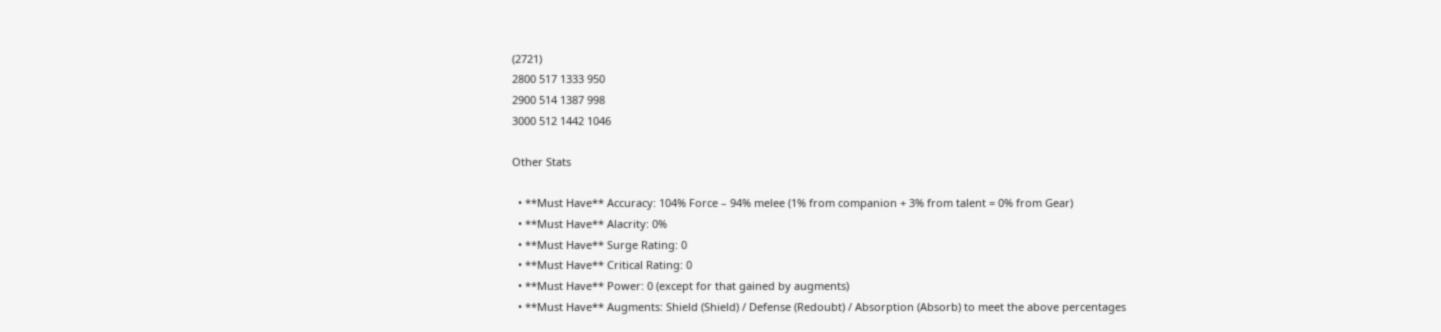(2721)
2800 517 1333 950
2900 514 1387 998
3000 512 1442 1046

Other Stats

  • **Must Have** Accuracy: 104% Force – 94% melee (1% from companion + 3% from talent = 0% from Gear)
  • **Must Have** Alacrity: 0%
  • **Must Have** Surge Rating: 0
  • **Must Have** Critical Rating: 0
  • **Must Have** Power: 0 (except for that gained by augments)
  • **Must Have** Augments: Shield (Shield) / Defense (Redoubt) / Absorption (Absorb) to meet the above percentages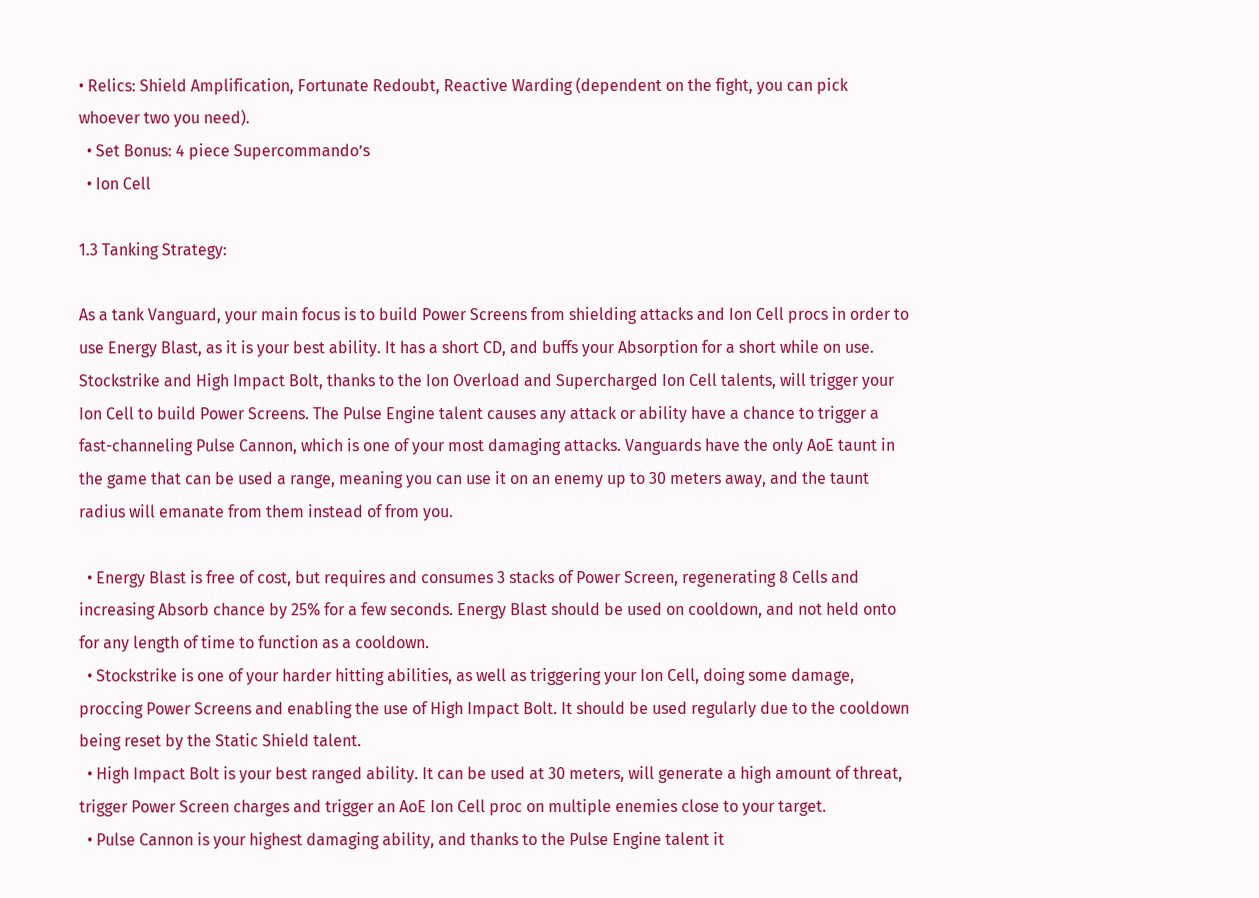• Relics: Shield Amplification, Fortunate Redoubt, Reactive Warding (dependent on the fight, you can pick whoever two you need).
  • Set Bonus: 4 piece Supercommando’s
  • Ion Cell

1.3 Tanking Strategy:

As a tank Vanguard, your main focus is to build Power Screens from shielding attacks and Ion Cell procs in order to use Energy Blast, as it is your best ability. It has a short CD, and buffs your Absorption for a short while on use. Stockstrike and High Impact Bolt, thanks to the Ion Overload and Supercharged Ion Cell talents, will trigger your Ion Cell to build Power Screens. The Pulse Engine talent causes any attack or ability have a chance to trigger a fast-channeling Pulse Cannon, which is one of your most damaging attacks. Vanguards have the only AoE taunt in the game that can be used a range, meaning you can use it on an enemy up to 30 meters away, and the taunt radius will emanate from them instead of from you.

  • Energy Blast is free of cost, but requires and consumes 3 stacks of Power Screen, regenerating 8 Cells and increasing Absorb chance by 25% for a few seconds. Energy Blast should be used on cooldown, and not held onto for any length of time to function as a cooldown.
  • Stockstrike is one of your harder hitting abilities, as well as triggering your Ion Cell, doing some damage, proccing Power Screens and enabling the use of High Impact Bolt. It should be used regularly due to the cooldown being reset by the Static Shield talent.
  • High Impact Bolt is your best ranged ability. It can be used at 30 meters, will generate a high amount of threat, trigger Power Screen charges and trigger an AoE Ion Cell proc on multiple enemies close to your target.
  • Pulse Cannon is your highest damaging ability, and thanks to the Pulse Engine talent it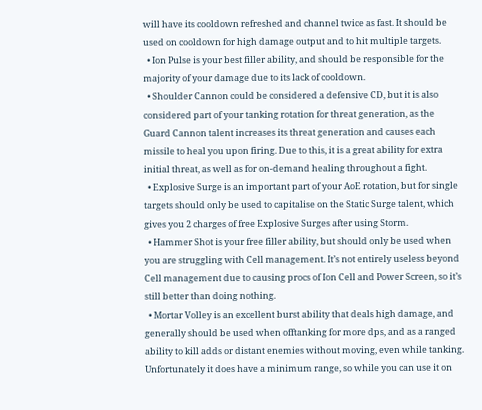will have its cooldown refreshed and channel twice as fast. It should be used on cooldown for high damage output and to hit multiple targets.
  • Ion Pulse is your best filler ability, and should be responsible for the majority of your damage due to its lack of cooldown.
  • Shoulder Cannon could be considered a defensive CD, but it is also considered part of your tanking rotation for threat generation, as the Guard Cannon talent increases its threat generation and causes each missile to heal you upon firing. Due to this, it is a great ability for extra initial threat, as well as for on-demand healing throughout a fight.
  • Explosive Surge is an important part of your AoE rotation, but for single targets should only be used to capitalise on the Static Surge talent, which gives you 2 charges of free Explosive Surges after using Storm.
  • Hammer Shot is your free filler ability, but should only be used when you are struggling with Cell management. It’s not entirely useless beyond Cell management due to causing procs of Ion Cell and Power Screen, so it’s still better than doing nothing.
  • Mortar Volley is an excellent burst ability that deals high damage, and generally should be used when offtanking for more dps, and as a ranged ability to kill adds or distant enemies without moving, even while tanking. Unfortunately it does have a minimum range, so while you can use it on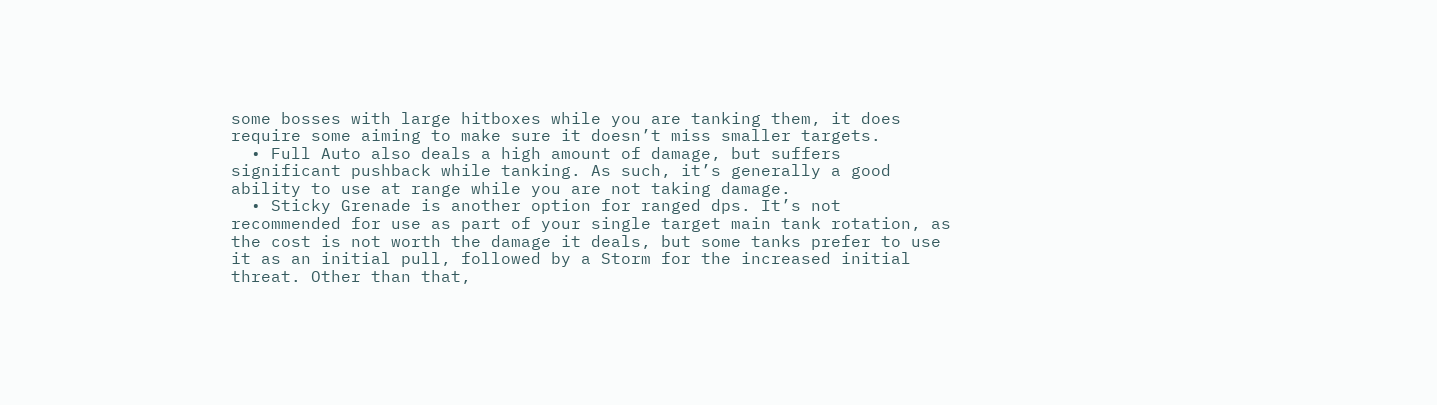some bosses with large hitboxes while you are tanking them, it does require some aiming to make sure it doesn’t miss smaller targets.
  • Full Auto also deals a high amount of damage, but suffers significant pushback while tanking. As such, it’s generally a good ability to use at range while you are not taking damage.
  • Sticky Grenade is another option for ranged dps. It’s not recommended for use as part of your single target main tank rotation, as the cost is not worth the damage it deals, but some tanks prefer to use it as an initial pull, followed by a Storm for the increased initial threat. Other than that,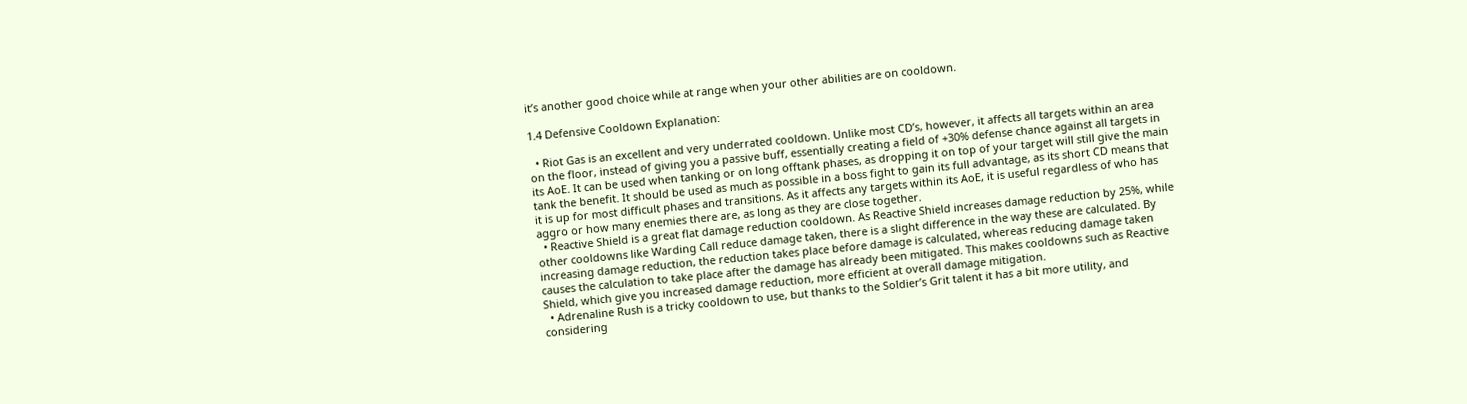it’s another good choice while at range when your other abilities are on cooldown.

1.4 Defensive Cooldown Explanation:

  • Riot Gas is an excellent and very underrated cooldown. Unlike most CD’s, however, it affects all targets within an area on the floor, instead of giving you a passive buff, essentially creating a field of +30% defense chance against all targets in its AoE. It can be used when tanking or on long offtank phases, as dropping it on top of your target will still give the main tank the benefit. It should be used as much as possible in a boss fight to gain its full advantage, as its short CD means that it is up for most difficult phases and transitions. As it affects any targets within its AoE, it is useful regardless of who has aggro or how many enemies there are, as long as they are close together.
  • Reactive Shield is a great flat damage reduction cooldown. As Reactive Shield increases damage reduction by 25%, while other cooldowns like Warding Call reduce damage taken, there is a slight difference in the way these are calculated. By increasing damage reduction, the reduction takes place before damage is calculated, whereas reducing damage taken causes the calculation to take place after the damage has already been mitigated. This makes cooldowns such as Reactive Shield, which give you increased damage reduction, more efficient at overall damage mitigation.
  • Adrenaline Rush is a tricky cooldown to use, but thanks to the Soldier’s Grit talent it has a bit more utility, and considering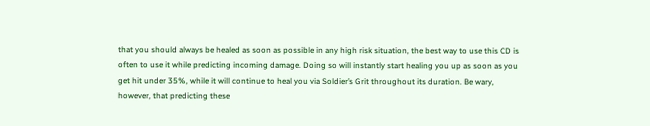that you should always be healed as soon as possible in any high risk situation, the best way to use this CD is often to use it while predicting incoming damage. Doing so will instantly start healing you up as soon as you get hit under 35%, while it will continue to heal you via Soldier’s Grit throughout its duration. Be wary, however, that predicting these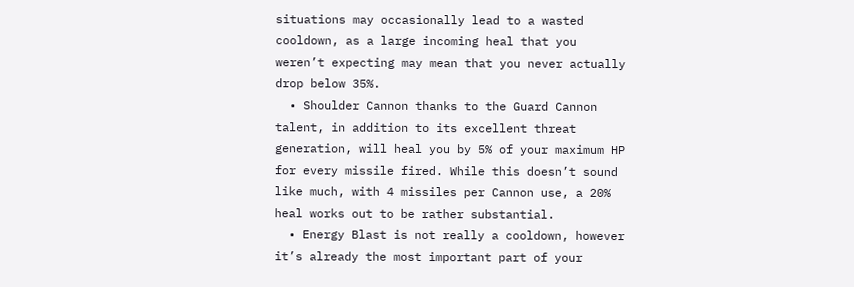situations may occasionally lead to a wasted cooldown, as a large incoming heal that you weren’t expecting may mean that you never actually drop below 35%.
  • Shoulder Cannon thanks to the Guard Cannon talent, in addition to its excellent threat generation, will heal you by 5% of your maximum HP for every missile fired. While this doesn’t sound like much, with 4 missiles per Cannon use, a 20% heal works out to be rather substantial.
  • Energy Blast is not really a cooldown, however it’s already the most important part of your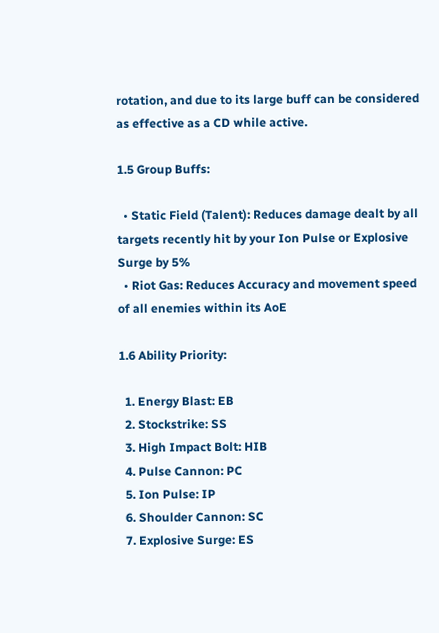rotation, and due to its large buff can be considered as effective as a CD while active.

1.5 Group Buffs:

  • Static Field (Talent): Reduces damage dealt by all targets recently hit by your Ion Pulse or Explosive Surge by 5%
  • Riot Gas: Reduces Accuracy and movement speed of all enemies within its AoE

1.6 Ability Priority:

  1. Energy Blast: EB
  2. Stockstrike: SS
  3. High Impact Bolt: HIB
  4. Pulse Cannon: PC
  5. Ion Pulse: IP
  6. Shoulder Cannon: SC
  7. Explosive Surge: ES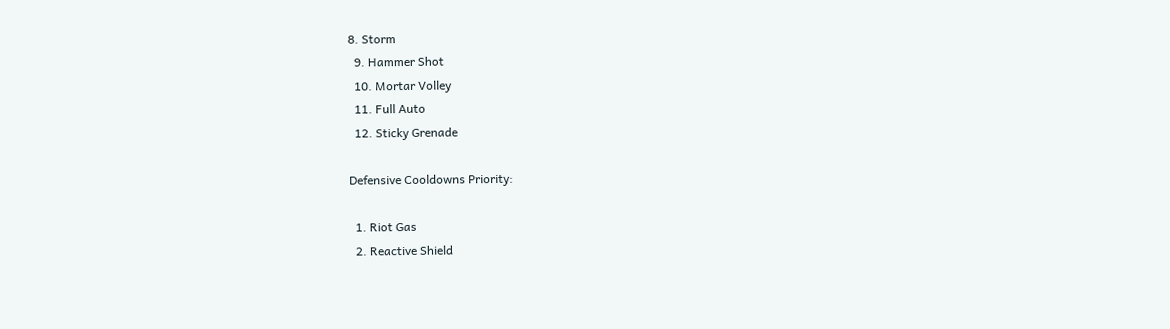8. Storm
  9. Hammer Shot
  10. Mortar Volley
  11. Full Auto
  12. Sticky Grenade

Defensive Cooldowns Priority:

  1. Riot Gas
  2. Reactive Shield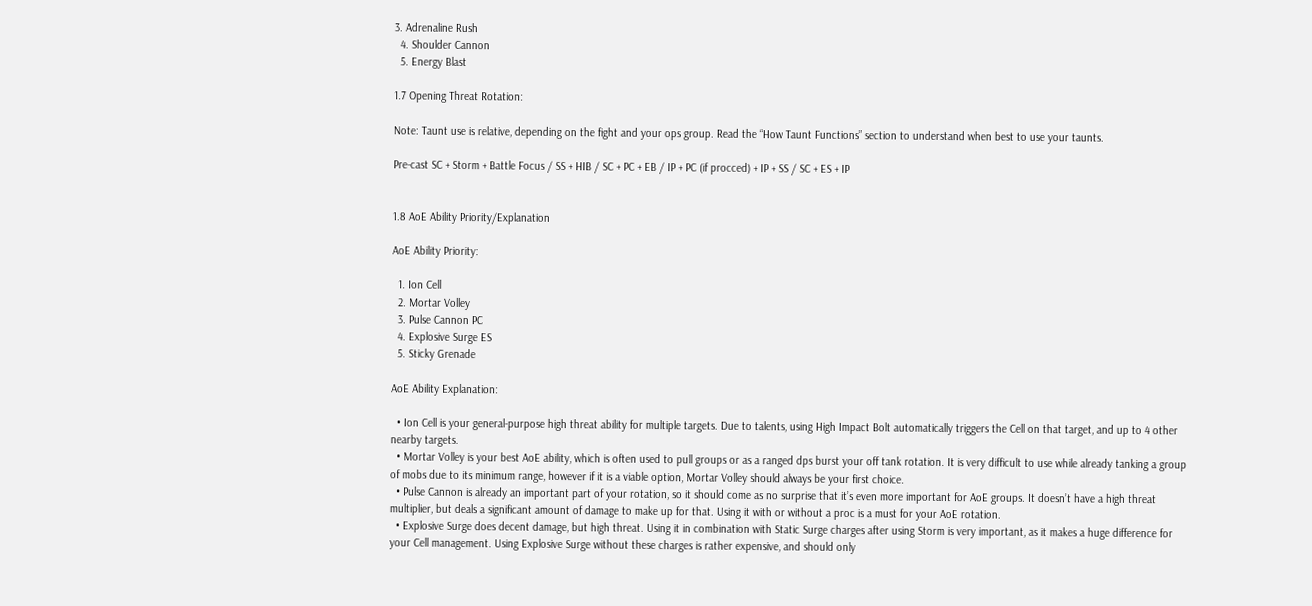3. Adrenaline Rush
  4. Shoulder Cannon
  5. Energy Blast

1.7 Opening Threat Rotation:

Note: Taunt use is relative, depending on the fight and your ops group. Read the “How Taunt Functions” section to understand when best to use your taunts.

Pre-cast SC + Storm + Battle Focus / SS + HIB / SC + PC + EB / IP + PC (if procced) + IP + SS / SC + ES + IP


1.8 AoE Ability Priority/Explanation

AoE Ability Priority:

  1. Ion Cell
  2. Mortar Volley
  3. Pulse Cannon PC
  4. Explosive Surge ES
  5. Sticky Grenade

AoE Ability Explanation:

  • Ion Cell is your general-purpose high threat ability for multiple targets. Due to talents, using High Impact Bolt automatically triggers the Cell on that target, and up to 4 other nearby targets.
  • Mortar Volley is your best AoE ability, which is often used to pull groups or as a ranged dps burst your off tank rotation. It is very difficult to use while already tanking a group of mobs due to its minimum range, however if it is a viable option, Mortar Volley should always be your first choice.
  • Pulse Cannon is already an important part of your rotation, so it should come as no surprise that it’s even more important for AoE groups. It doesn’t have a high threat multiplier, but deals a significant amount of damage to make up for that. Using it with or without a proc is a must for your AoE rotation.
  • Explosive Surge does decent damage, but high threat. Using it in combination with Static Surge charges after using Storm is very important, as it makes a huge difference for your Cell management. Using Explosive Surge without these charges is rather expensive, and should only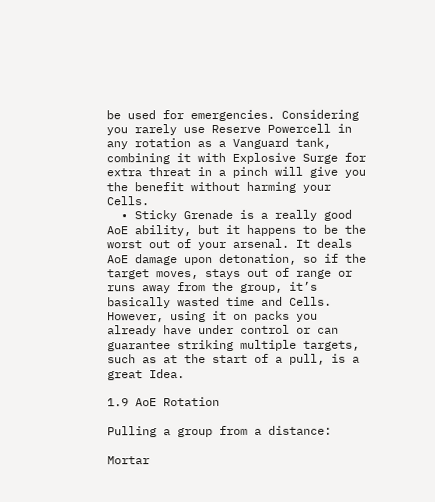be used for emergencies. Considering you rarely use Reserve Powercell in any rotation as a Vanguard tank, combining it with Explosive Surge for extra threat in a pinch will give you the benefit without harming your Cells.
  • Sticky Grenade is a really good AoE ability, but it happens to be the worst out of your arsenal. It deals AoE damage upon detonation, so if the target moves, stays out of range or runs away from the group, it’s basically wasted time and Cells. However, using it on packs you already have under control or can guarantee striking multiple targets, such as at the start of a pull, is a great Idea.

1.9 AoE Rotation

Pulling a group from a distance:

Mortar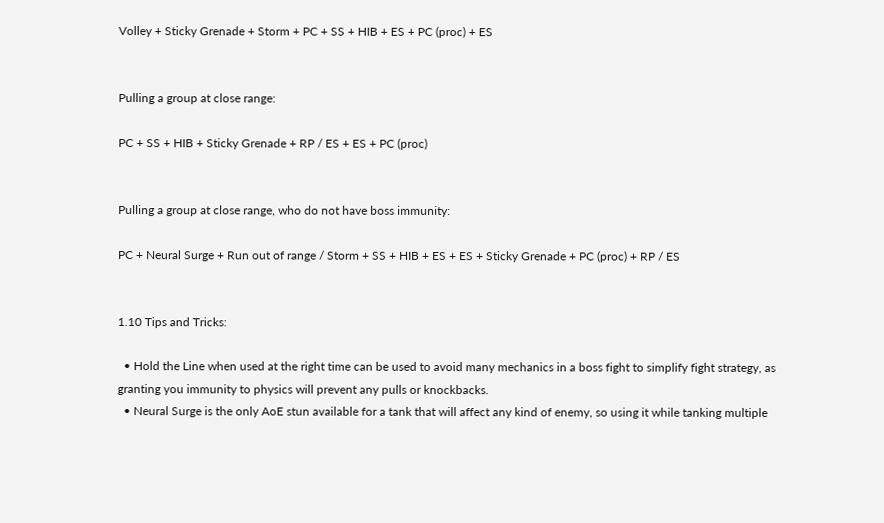Volley + Sticky Grenade + Storm + PC + SS + HIB + ES + PC (proc) + ES


Pulling a group at close range:

PC + SS + HIB + Sticky Grenade + RP / ES + ES + PC (proc)


Pulling a group at close range, who do not have boss immunity:

PC + Neural Surge + Run out of range / Storm + SS + HIB + ES + ES + Sticky Grenade + PC (proc) + RP / ES


1.10 Tips and Tricks:

  • Hold the Line when used at the right time can be used to avoid many mechanics in a boss fight to simplify fight strategy, as granting you immunity to physics will prevent any pulls or knockbacks.
  • Neural Surge is the only AoE stun available for a tank that will affect any kind of enemy, so using it while tanking multiple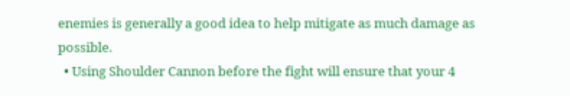enemies is generally a good idea to help mitigate as much damage as possible.
  • Using Shoulder Cannon before the fight will ensure that your 4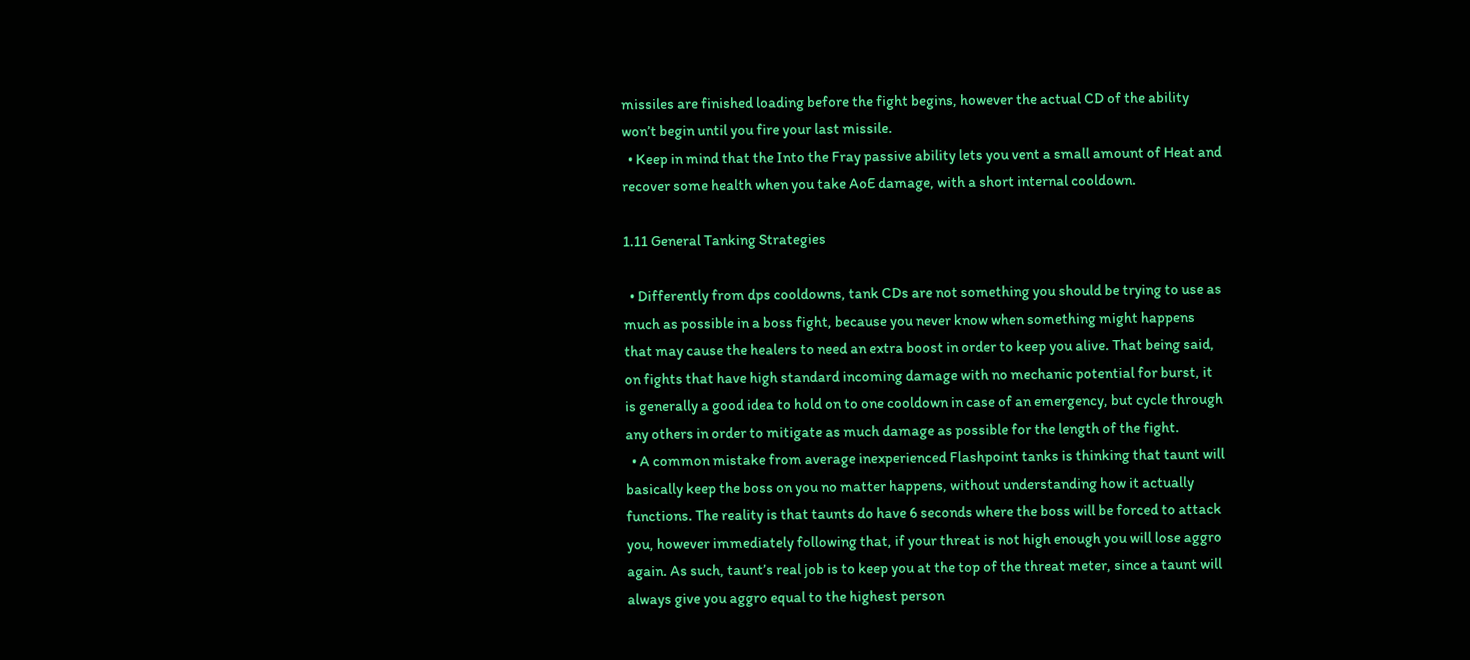missiles are finished loading before the fight begins, however the actual CD of the ability won’t begin until you fire your last missile.
  • Keep in mind that the Into the Fray passive ability lets you vent a small amount of Heat and recover some health when you take AoE damage, with a short internal cooldown.

1.11 General Tanking Strategies

  • Differently from dps cooldowns, tank CDs are not something you should be trying to use as much as possible in a boss fight, because you never know when something might happens that may cause the healers to need an extra boost in order to keep you alive. That being said, on fights that have high standard incoming damage with no mechanic potential for burst, it is generally a good idea to hold on to one cooldown in case of an emergency, but cycle through any others in order to mitigate as much damage as possible for the length of the fight.
  • A common mistake from average inexperienced Flashpoint tanks is thinking that taunt will basically keep the boss on you no matter happens, without understanding how it actually functions. The reality is that taunts do have 6 seconds where the boss will be forced to attack you, however immediately following that, if your threat is not high enough you will lose aggro again. As such, taunt’s real job is to keep you at the top of the threat meter, since a taunt will always give you aggro equal to the highest person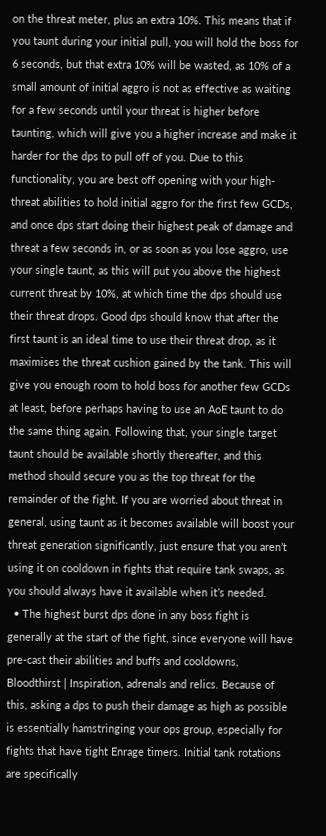on the threat meter, plus an extra 10%. This means that if you taunt during your initial pull, you will hold the boss for 6 seconds, but that extra 10% will be wasted, as 10% of a small amount of initial aggro is not as effective as waiting for a few seconds until your threat is higher before taunting, which will give you a higher increase and make it harder for the dps to pull off of you. Due to this functionality, you are best off opening with your high-threat abilities to hold initial aggro for the first few GCDs, and once dps start doing their highest peak of damage and threat a few seconds in, or as soon as you lose aggro, use your single taunt, as this will put you above the highest current threat by 10%, at which time the dps should use their threat drops. Good dps should know that after the first taunt is an ideal time to use their threat drop, as it maximises the threat cushion gained by the tank. This will give you enough room to hold boss for another few GCDs at least, before perhaps having to use an AoE taunt to do the same thing again. Following that, your single target taunt should be available shortly thereafter, and this method should secure you as the top threat for the remainder of the fight. If you are worried about threat in general, using taunt as it becomes available will boost your threat generation significantly, just ensure that you aren’t using it on cooldown in fights that require tank swaps, as you should always have it available when it’s needed.
  • The highest burst dps done in any boss fight is generally at the start of the fight, since everyone will have pre-cast their abilities and buffs and cooldowns, Bloodthirst | Inspiration, adrenals and relics. Because of this, asking a dps to push their damage as high as possible is essentially hamstringing your ops group, especially for fights that have tight Enrage timers. Initial tank rotations are specifically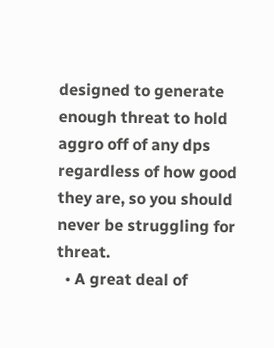designed to generate enough threat to hold aggro off of any dps regardless of how good they are, so you should never be struggling for threat.
  • A great deal of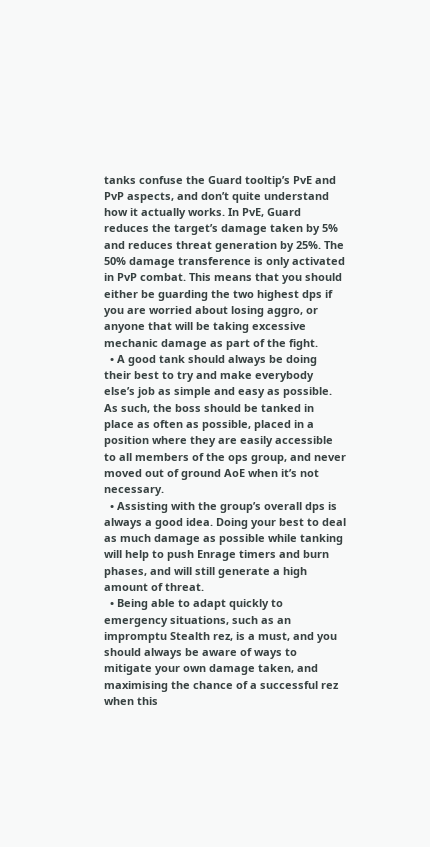tanks confuse the Guard tooltip’s PvE and PvP aspects, and don’t quite understand how it actually works. In PvE, Guard reduces the target’s damage taken by 5% and reduces threat generation by 25%. The 50% damage transference is only activated in PvP combat. This means that you should either be guarding the two highest dps if you are worried about losing aggro, or anyone that will be taking excessive mechanic damage as part of the fight.
  • A good tank should always be doing their best to try and make everybody else’s job as simple and easy as possible. As such, the boss should be tanked in place as often as possible, placed in a position where they are easily accessible to all members of the ops group, and never moved out of ground AoE when it’s not necessary.
  • Assisting with the group’s overall dps is always a good idea. Doing your best to deal as much damage as possible while tanking will help to push Enrage timers and burn phases, and will still generate a high amount of threat.
  • Being able to adapt quickly to emergency situations, such as an impromptu Stealth rez, is a must, and you should always be aware of ways to mitigate your own damage taken, and maximising the chance of a successful rez when this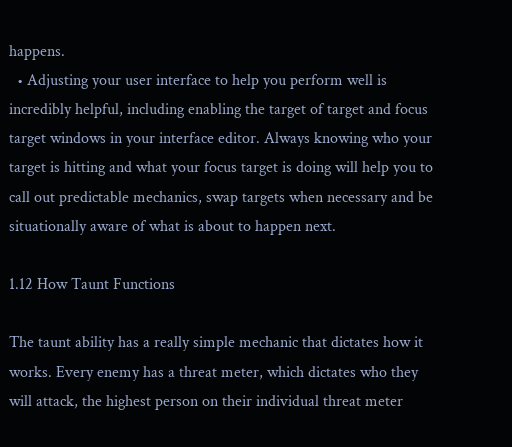happens.
  • Adjusting your user interface to help you perform well is incredibly helpful, including enabling the target of target and focus target windows in your interface editor. Always knowing who your target is hitting and what your focus target is doing will help you to call out predictable mechanics, swap targets when necessary and be situationally aware of what is about to happen next.

1.12 How Taunt Functions

The taunt ability has a really simple mechanic that dictates how it works. Every enemy has a threat meter, which dictates who they will attack, the highest person on their individual threat meter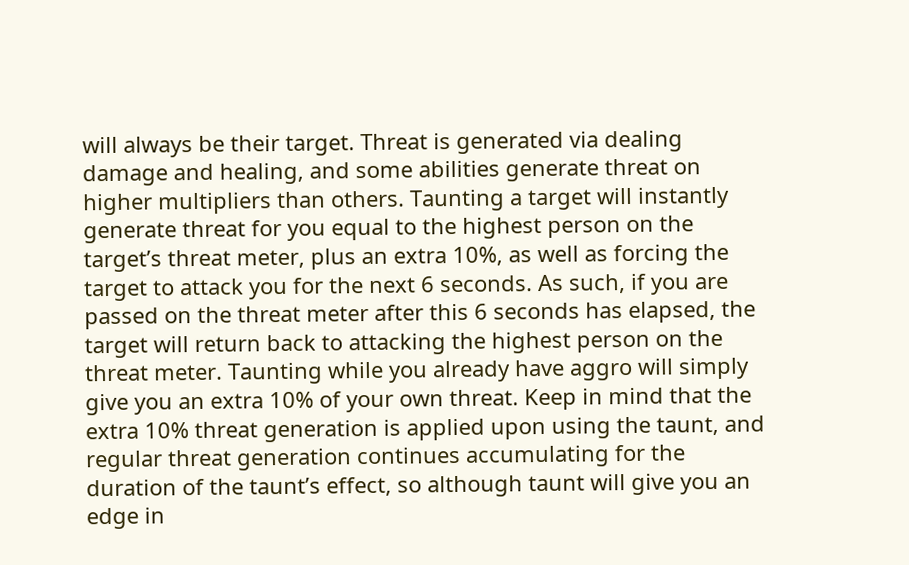will always be their target. Threat is generated via dealing damage and healing, and some abilities generate threat on higher multipliers than others. Taunting a target will instantly generate threat for you equal to the highest person on the target’s threat meter, plus an extra 10%, as well as forcing the target to attack you for the next 6 seconds. As such, if you are passed on the threat meter after this 6 seconds has elapsed, the target will return back to attacking the highest person on the threat meter. Taunting while you already have aggro will simply give you an extra 10% of your own threat. Keep in mind that the extra 10% threat generation is applied upon using the taunt, and regular threat generation continues accumulating for the duration of the taunt’s effect, so although taunt will give you an edge in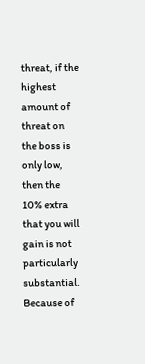threat, if the highest amount of threat on the boss is only low, then the 10% extra that you will gain is not particularly substantial. Because of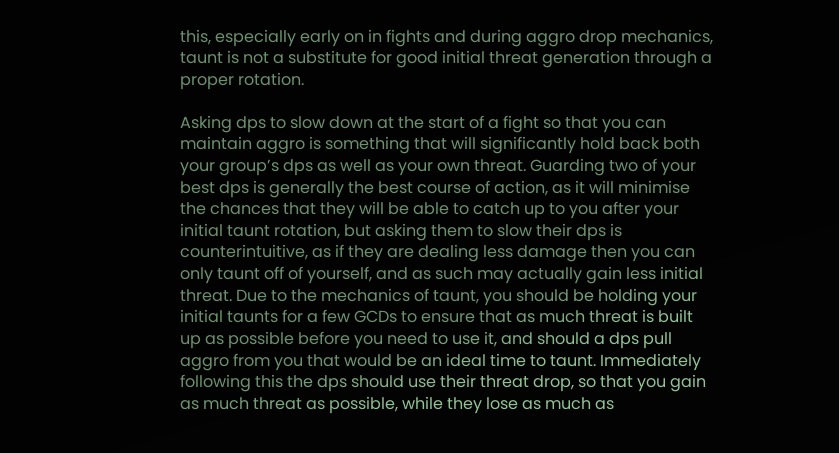this, especially early on in fights and during aggro drop mechanics, taunt is not a substitute for good initial threat generation through a proper rotation.

Asking dps to slow down at the start of a fight so that you can maintain aggro is something that will significantly hold back both your group’s dps as well as your own threat. Guarding two of your best dps is generally the best course of action, as it will minimise the chances that they will be able to catch up to you after your initial taunt rotation, but asking them to slow their dps is counterintuitive, as if they are dealing less damage then you can only taunt off of yourself, and as such may actually gain less initial threat. Due to the mechanics of taunt, you should be holding your initial taunts for a few GCDs to ensure that as much threat is built up as possible before you need to use it, and should a dps pull aggro from you that would be an ideal time to taunt. Immediately following this the dps should use their threat drop, so that you gain as much threat as possible, while they lose as much as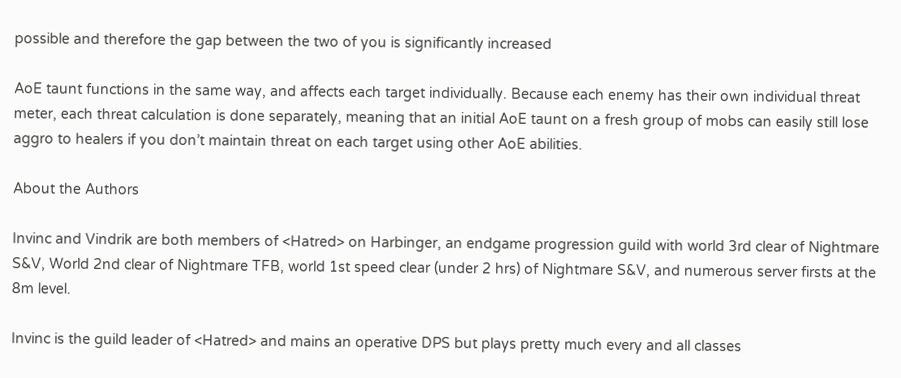possible and therefore the gap between the two of you is significantly increased

AoE taunt functions in the same way, and affects each target individually. Because each enemy has their own individual threat meter, each threat calculation is done separately, meaning that an initial AoE taunt on a fresh group of mobs can easily still lose aggro to healers if you don’t maintain threat on each target using other AoE abilities.

About the Authors

Invinc and Vindrik are both members of <Hatred> on Harbinger, an endgame progression guild with world 3rd clear of Nightmare S&V, World 2nd clear of Nightmare TFB, world 1st speed clear (under 2 hrs) of Nightmare S&V, and numerous server firsts at the 8m level.

Invinc is the guild leader of <Hatred> and mains an operative DPS but plays pretty much every and all classes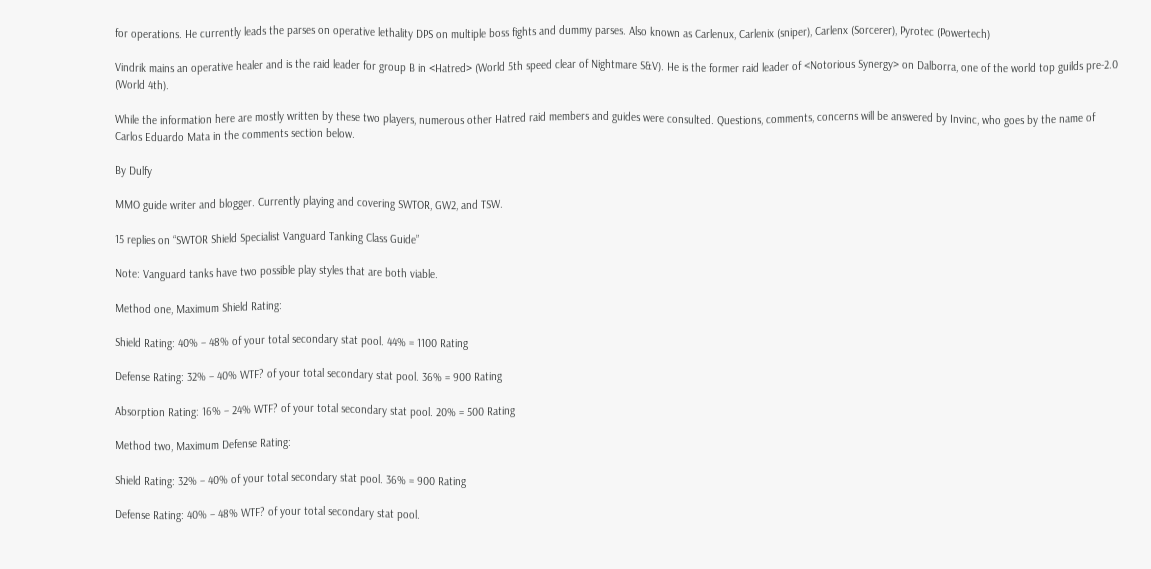for operations. He currently leads the parses on operative lethality DPS on multiple boss fights and dummy parses. Also known as Carlenux, Carlenix (sniper), Carlenx (Sorcerer), Pyrotec (Powertech)

Vindrik mains an operative healer and is the raid leader for group B in <Hatred> (World 5th speed clear of Nightmare S&V). He is the former raid leader of <Notorious Synergy> on Dalborra, one of the world top guilds pre-2.0 (World 4th).

While the information here are mostly written by these two players, numerous other Hatred raid members and guides were consulted. Questions, comments, concerns will be answered by Invinc, who goes by the name of Carlos Eduardo Mata in the comments section below.

By Dulfy

MMO guide writer and blogger. Currently playing and covering SWTOR, GW2, and TSW.

15 replies on “SWTOR Shield Specialist Vanguard Tanking Class Guide”

Note: Vanguard tanks have two possible play styles that are both viable.

Method one, Maximum Shield Rating:

Shield Rating: 40% – 48% of your total secondary stat pool. 44% = 1100 Rating

Defense Rating: 32% – 40% WTF? of your total secondary stat pool. 36% = 900 Rating

Absorption Rating: 16% – 24% WTF? of your total secondary stat pool. 20% = 500 Rating

Method two, Maximum Defense Rating:

Shield Rating: 32% – 40% of your total secondary stat pool. 36% = 900 Rating

Defense Rating: 40% – 48% WTF? of your total secondary stat pool.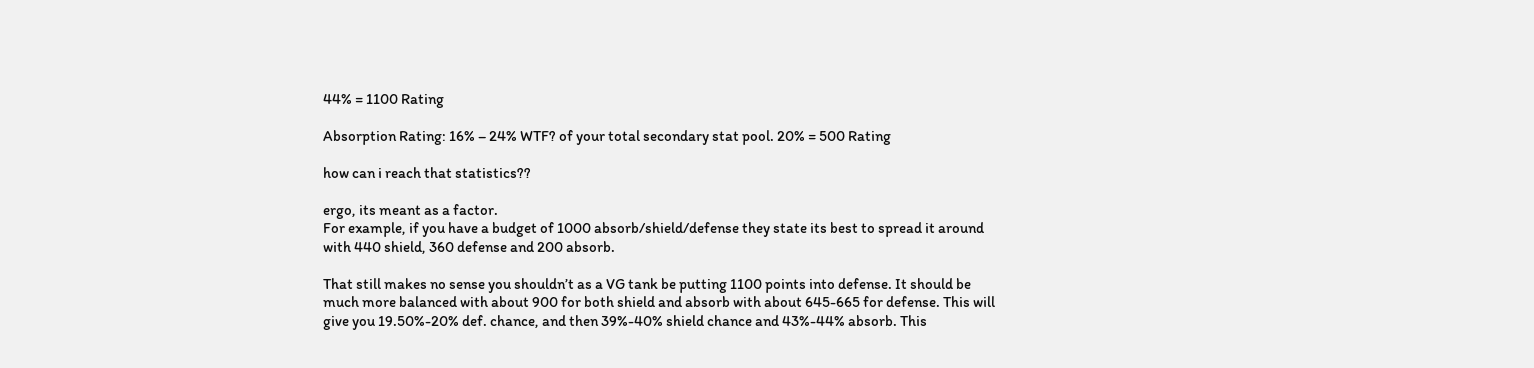44% = 1100 Rating

Absorption Rating: 16% – 24% WTF? of your total secondary stat pool. 20% = 500 Rating

how can i reach that statistics??

ergo, its meant as a factor.
For example, if you have a budget of 1000 absorb/shield/defense they state its best to spread it around with 440 shield, 360 defense and 200 absorb.

That still makes no sense you shouldn’t as a VG tank be putting 1100 points into defense. It should be much more balanced with about 900 for both shield and absorb with about 645-665 for defense. This will give you 19.50%-20% def. chance, and then 39%-40% shield chance and 43%-44% absorb. This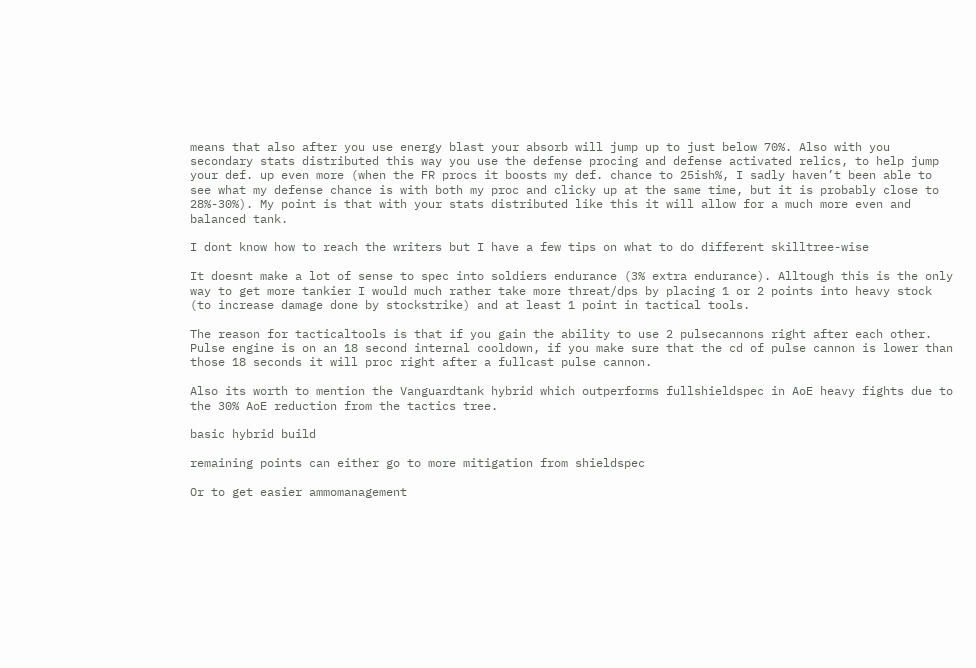means that also after you use energy blast your absorb will jump up to just below 70%. Also with you secondary stats distributed this way you use the defense procing and defense activated relics, to help jump your def. up even more (when the FR procs it boosts my def. chance to 25ish%, I sadly haven’t been able to see what my defense chance is with both my proc and clicky up at the same time, but it is probably close to 28%-30%). My point is that with your stats distributed like this it will allow for a much more even and balanced tank.

I dont know how to reach the writers but I have a few tips on what to do different skilltree-wise

It doesnt make a lot of sense to spec into soldiers endurance (3% extra endurance). Alltough this is the only way to get more tankier I would much rather take more threat/dps by placing 1 or 2 points into heavy stock (to increase damage done by stockstrike) and at least 1 point in tactical tools.

The reason for tacticaltools is that if you gain the ability to use 2 pulsecannons right after each other. Pulse engine is on an 18 second internal cooldown, if you make sure that the cd of pulse cannon is lower than those 18 seconds it will proc right after a fullcast pulse cannon.

Also its worth to mention the Vanguardtank hybrid which outperforms fullshieldspec in AoE heavy fights due to the 30% AoE reduction from the tactics tree.

basic hybrid build

remaining points can either go to more mitigation from shieldspec

Or to get easier ammomanagement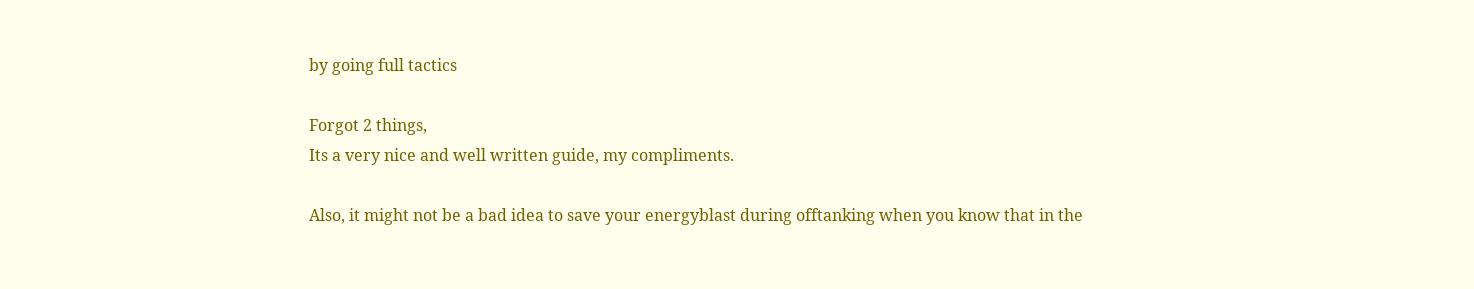by going full tactics

Forgot 2 things,
Its a very nice and well written guide, my compliments.

Also, it might not be a bad idea to save your energyblast during offtanking when you know that in the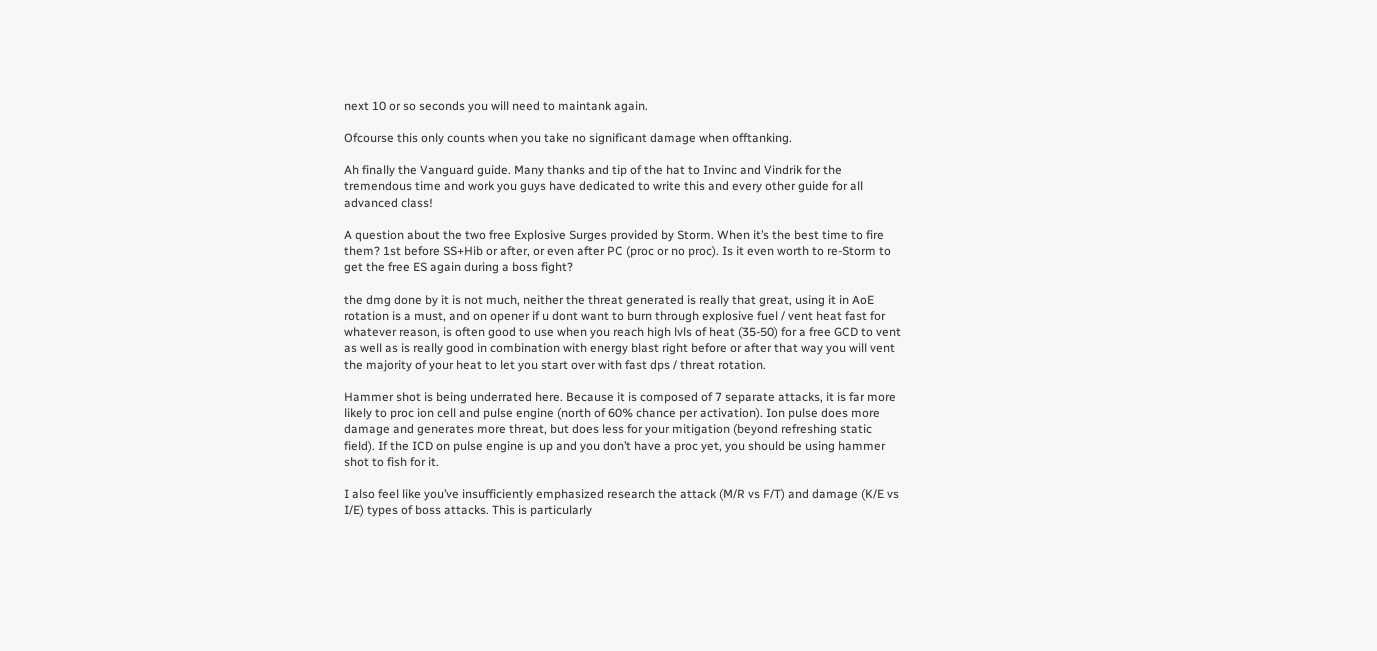next 10 or so seconds you will need to maintank again.

Ofcourse this only counts when you take no significant damage when offtanking.

Ah finally the Vanguard guide. Many thanks and tip of the hat to Invinc and Vindrik for the tremendous time and work you guys have dedicated to write this and every other guide for all advanced class!

A question about the two free Explosive Surges provided by Storm. When it’s the best time to fire them? 1st before SS+Hib or after, or even after PC (proc or no proc). Is it even worth to re-Storm to get the free ES again during a boss fight?

the dmg done by it is not much, neither the threat generated is really that great, using it in AoE rotation is a must, and on opener if u dont want to burn through explosive fuel / vent heat fast for whatever reason, is often good to use when you reach high lvls of heat (35-50) for a free GCD to vent as well as is really good in combination with energy blast right before or after that way you will vent the majority of your heat to let you start over with fast dps / threat rotation.

Hammer shot is being underrated here. Because it is composed of 7 separate attacks, it is far more likely to proc ion cell and pulse engine (north of 60% chance per activation). Ion pulse does more damage and generates more threat, but does less for your mitigation (beyond refreshing static field). If the ICD on pulse engine is up and you don’t have a proc yet, you should be using hammer shot to fish for it.

I also feel like you’ve insufficiently emphasized research the attack (M/R vs F/T) and damage (K/E vs I/E) types of boss attacks. This is particularly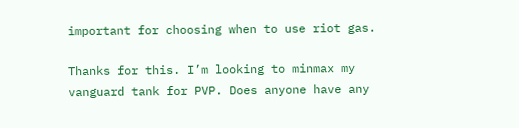important for choosing when to use riot gas.

Thanks for this. I’m looking to minmax my vanguard tank for PVP. Does anyone have any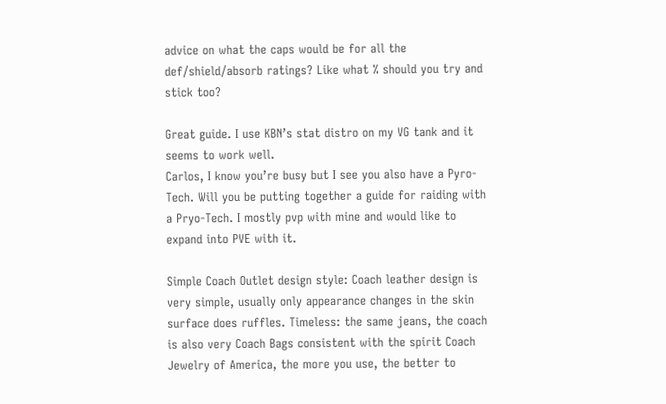advice on what the caps would be for all the def/shield/absorb ratings? Like what % should you try and stick too?

Great guide. I use KBN’s stat distro on my VG tank and it seems to work well.
Carlos, I know you’re busy but I see you also have a Pyro-Tech. Will you be putting together a guide for raiding with a Pryo-Tech. I mostly pvp with mine and would like to expand into PVE with it.

Simple Coach Outlet design style: Coach leather design is very simple, usually only appearance changes in the skin surface does ruffles. Timeless: the same jeans, the coach is also very Coach Bags consistent with the spirit Coach Jewelry of America, the more you use, the better to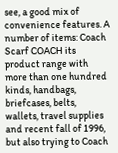see, a good mix of convenience features. A number of items: Coach Scarf COACH its product range with more than one hundred kinds, handbags, briefcases, belts, wallets, travel supplies and recent fall of 1996, but also trying to Coach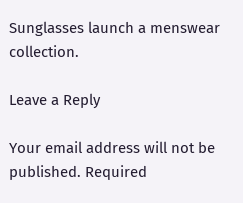Sunglasses launch a menswear collection.

Leave a Reply

Your email address will not be published. Required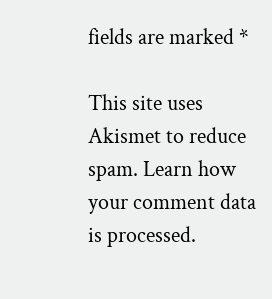fields are marked *

This site uses Akismet to reduce spam. Learn how your comment data is processed.